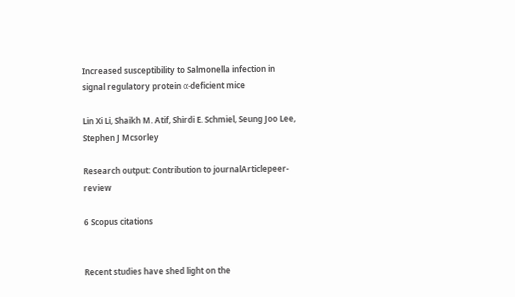Increased susceptibility to Salmonella infection in signal regulatory protein α-deficient mice

Lin Xi Li, Shaikh M. Atif, Shirdi E. Schmiel, Seung Joo Lee, Stephen J Mcsorley

Research output: Contribution to journalArticlepeer-review

6 Scopus citations


Recent studies have shed light on the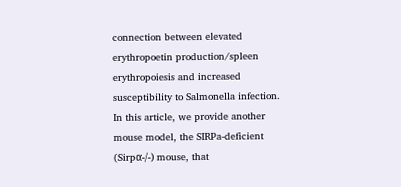connection between elevated erythropoetin production/spleen erythropoiesis and increased susceptibility to Salmonella infection. In this article, we provide another mouse model, the SIRPa-deficient (Sirpα-/-) mouse, that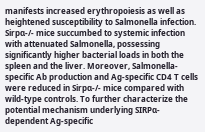manifests increased erythropoiesis as well as heightened susceptibility to Salmonella infection. Sirpα-/- mice succumbed to systemic infection with attenuated Salmonella, possessing significantly higher bacterial loads in both the spleen and the liver. Moreover, Salmonella-specific Ab production and Ag-specific CD4 T cells were reduced in Sirpα-/- mice compared with wild-type controls. To further characterize the potential mechanism underlying SIRPα-dependent Ag-specific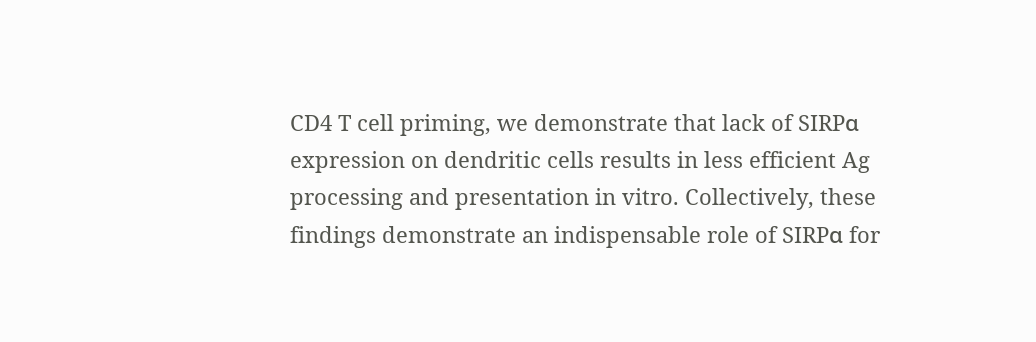CD4 T cell priming, we demonstrate that lack of SIRPα expression on dendritic cells results in less efficient Ag processing and presentation in vitro. Collectively, these findings demonstrate an indispensable role of SIRPα for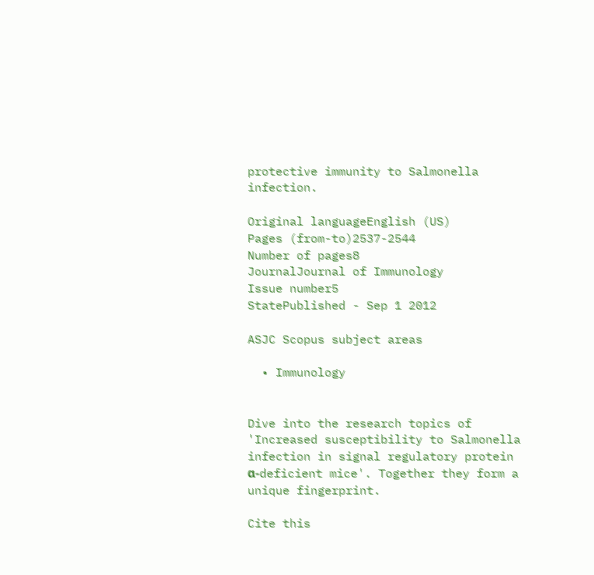protective immunity to Salmonella infection.

Original languageEnglish (US)
Pages (from-to)2537-2544
Number of pages8
JournalJournal of Immunology
Issue number5
StatePublished - Sep 1 2012

ASJC Scopus subject areas

  • Immunology


Dive into the research topics of 'Increased susceptibility to Salmonella infection in signal regulatory protein α-deficient mice'. Together they form a unique fingerprint.

Cite this